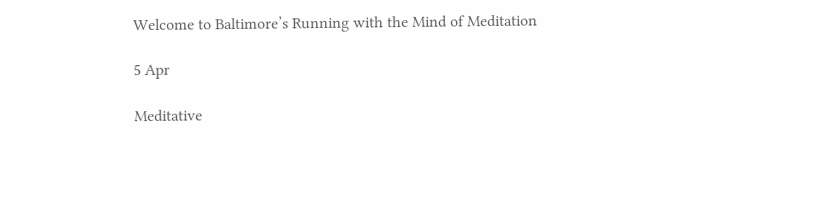Welcome to Baltimore’s Running with the Mind of Meditation

5 Apr

Meditative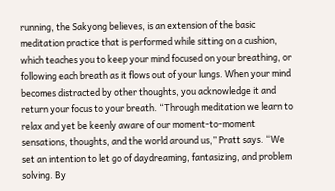running, the Sakyong believes, is an extension of the basic meditation practice that is performed while sitting on a cushion, which teaches you to keep your mind focused on your breathing, or following each breath as it flows out of your lungs. When your mind becomes distracted by other thoughts, you acknowledge it and return your focus to your breath. “Through meditation we learn to relax and yet be keenly aware of our moment-to-moment sensations, thoughts, and the world around us,” Pratt says. “We set an intention to let go of daydreaming, fantasizing, and problem solving. By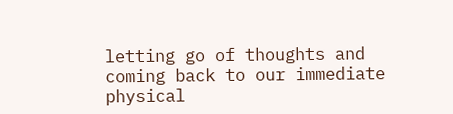letting go of thoughts and coming back to our immediate physical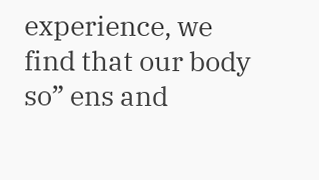experience, we find that our body so” ens and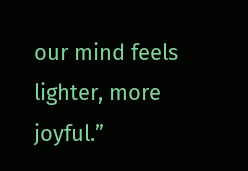our mind feels lighter, more joyful.”